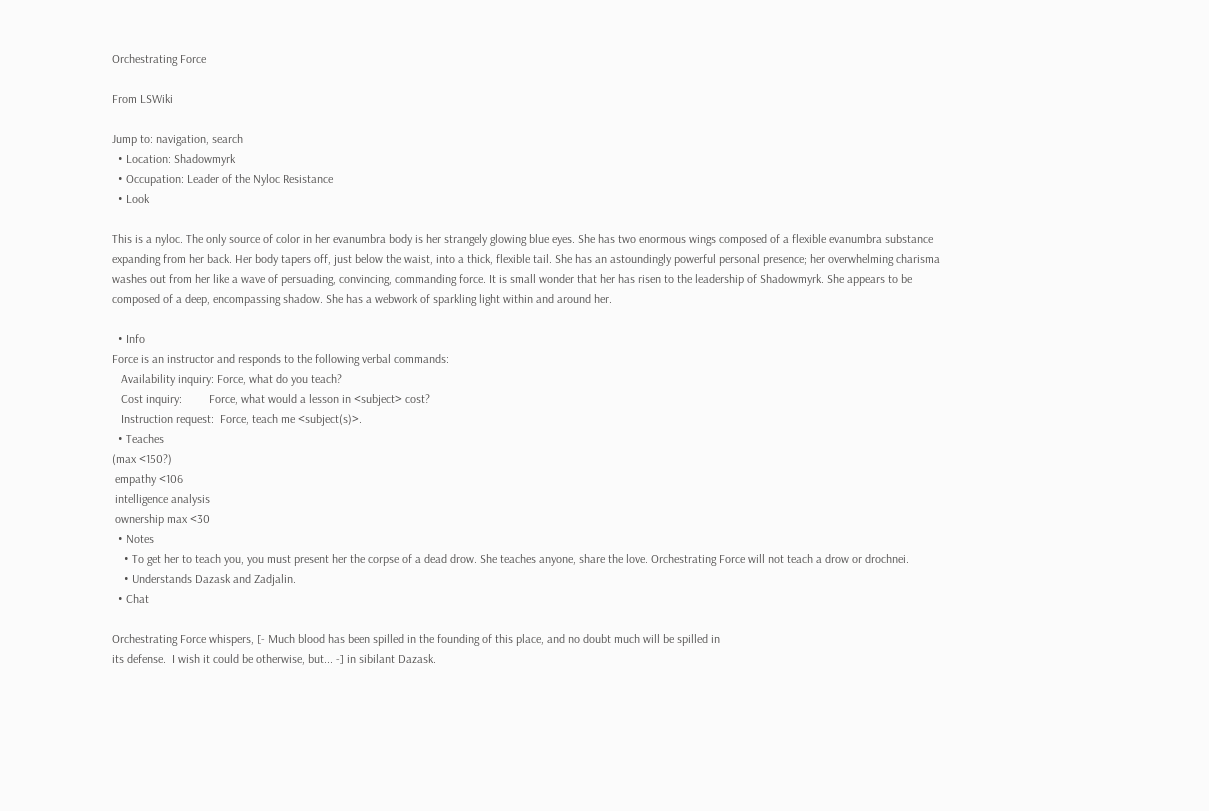Orchestrating Force

From LSWiki

Jump to: navigation, search
  • Location: Shadowmyrk
  • Occupation: Leader of the Nyloc Resistance
  • Look

This is a nyloc. The only source of color in her evanumbra body is her strangely glowing blue eyes. She has two enormous wings composed of a flexible evanumbra substance expanding from her back. Her body tapers off, just below the waist, into a thick, flexible tail. She has an astoundingly powerful personal presence; her overwhelming charisma washes out from her like a wave of persuading, convincing, commanding force. It is small wonder that her has risen to the leadership of Shadowmyrk. She appears to be composed of a deep, encompassing shadow. She has a webwork of sparkling light within and around her.

  • Info
Force is an instructor and responds to the following verbal commands:
   Availability inquiry: Force, what do you teach?
   Cost inquiry:         Force, what would a lesson in <subject> cost?
   Instruction request:  Force, teach me <subject(s)>.
  • Teaches
(max <150?)
 empathy <106
 intelligence analysis
 ownership max <30
  • Notes
    • To get her to teach you, you must present her the corpse of a dead drow. She teaches anyone, share the love. Orchestrating Force will not teach a drow or drochnei.
    • Understands Dazask and Zadjalin.
  • Chat

Orchestrating Force whispers, [- Much blood has been spilled in the founding of this place, and no doubt much will be spilled in
its defense.  I wish it could be otherwise, but... -] in sibilant Dazask.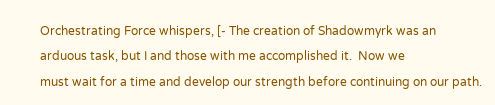Orchestrating Force whispers, [- The creation of Shadowmyrk was an arduous task, but I and those with me accomplished it.  Now we
must wait for a time and develop our strength before continuing on our path.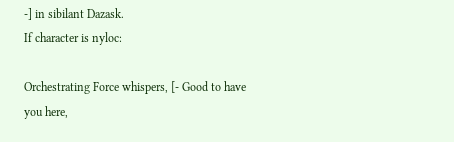-] in sibilant Dazask.
If character is nyloc:

Orchestrating Force whispers, [- Good to have you here,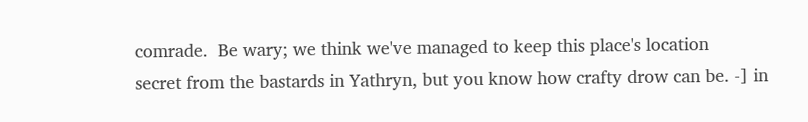comrade.  Be wary; we think we've managed to keep this place's location
secret from the bastards in Yathryn, but you know how crafty drow can be. -] in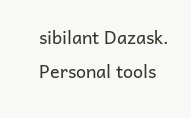sibilant Dazask.
Personal tools